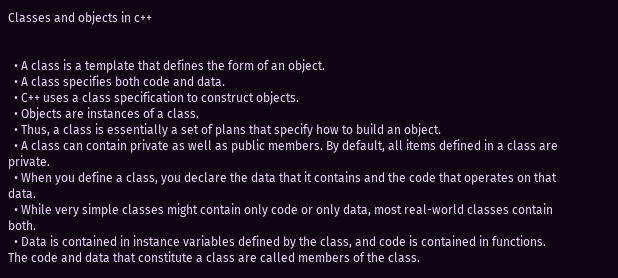Classes and objects in c++


  • A class is a template that defines the form of an object.
  • A class specifies both code and data.
  • C++ uses a class specification to construct objects.
  • Objects are instances of a class.
  • Thus, a class is essentially a set of plans that specify how to build an object.
  • A class can contain private as well as public members. By default, all items defined in a class are private.
  • When you define a class, you declare the data that it contains and the code that operates on that data.
  • While very simple classes might contain only code or only data, most real-world classes contain both.
  • Data is contained in instance variables defined by the class, and code is contained in functions. The code and data that constitute a class are called members of the class.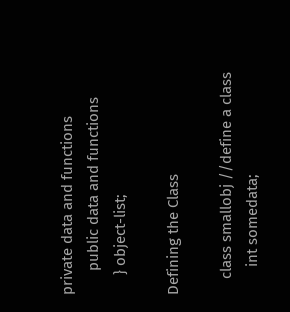private data and functions
      public data and functions
     } object-list;

Defining the Class

    class smallobj //define a class
       int somedata;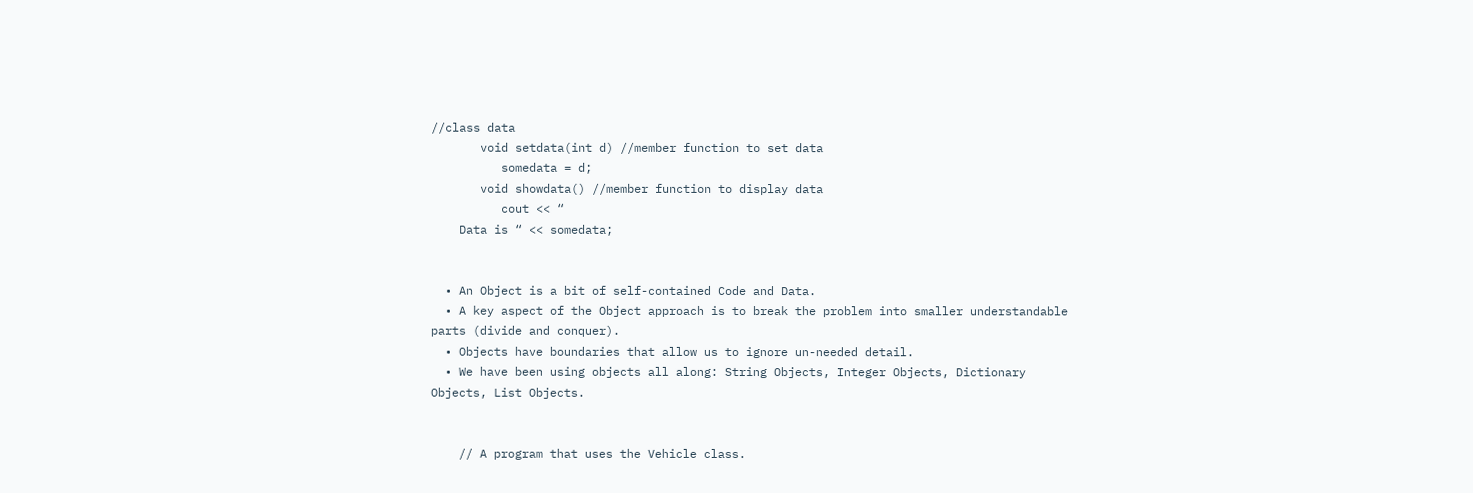//class data
       void setdata(int d) //member function to set data
          somedata = d;
       void showdata() //member function to display data
          cout << “
    Data is “ << somedata;


  • An Object is a bit of self-contained Code and Data.
  • A key aspect of the Object approach is to break the problem into smaller understandable parts (divide and conquer).
  • Objects have boundaries that allow us to ignore un-needed detail.
  • We have been using objects all along: String Objects, Integer Objects, Dictionary Objects, List Objects.


    // A program that uses the Vehicle class.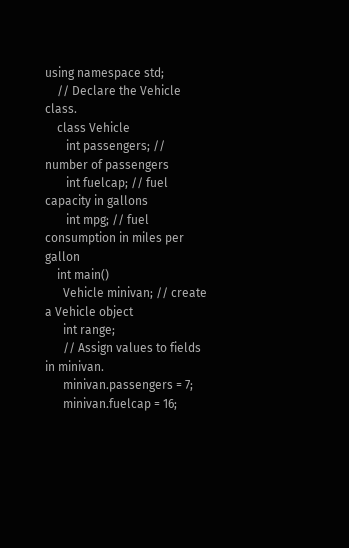using namespace std;
    // Declare the Vehicle class.
    class Vehicle
       int passengers; // number of passengers
       int fuelcap; // fuel capacity in gallons
       int mpg; // fuel consumption in miles per gallon
    int main()
      Vehicle minivan; // create a Vehicle object
      int range;
      // Assign values to fields in minivan.
      minivan.passengers = 7;
      minivan.fuelcap = 16;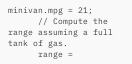minivan.mpg = 21;
      // Compute the range assuming a full tank of gas.
      range =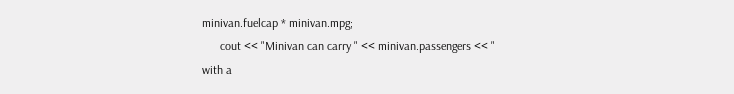minivan.fuelcap * minivan.mpg;
      cout << "Minivan can carry " << minivan.passengers << " with a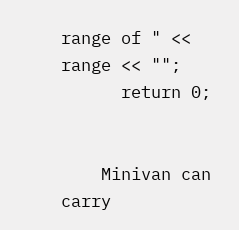range of " << range << "";
      return 0;


    Minivan can carry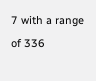7 with a range of 336